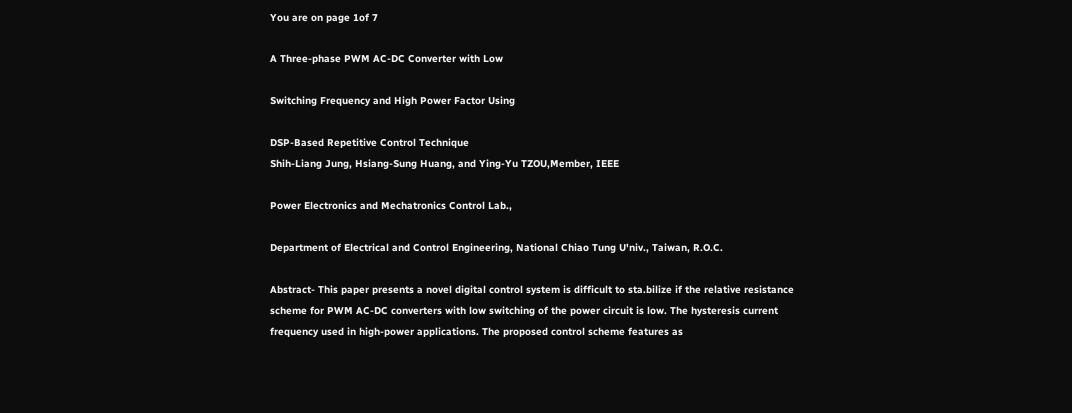You are on page 1of 7

A Three-phase PWM AC-DC Converter with Low

Switching Frequency and High Power Factor Using

DSP-Based Repetitive Control Technique
Shih-Liang Jung, Hsiang-Sung Huang, and Ying-Yu TZOU,Member, IEEE

Power Electronics and Mechatronics Control Lab.,

Department of Electrical and Control Engineering, National Chiao Tung U'niv., Taiwan, R.O.C.

Abstract- This paper presents a novel digital control system is difficult to sta.bilize if the relative resistance
scheme for PWM AC-DC converters with low switching of the power circuit is low. The hysteresis current
frequency used in high-power applications. The proposed control scheme features as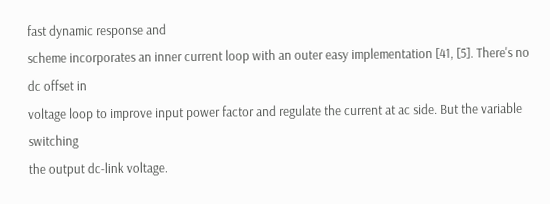fast dynamic response and
scheme incorporates an inner current loop with an outer easy implementation [41, [5]. There's no dc offset in
voltage loop to improve input power factor and regulate the current at ac side. But the variable switching
the output dc-link voltage.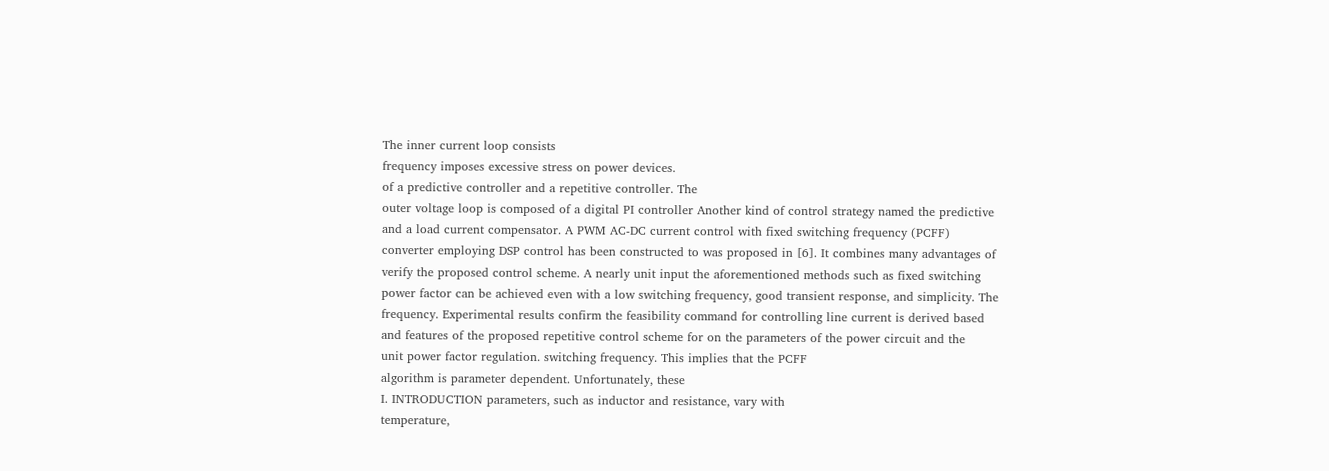The inner current loop consists
frequency imposes excessive stress on power devices.
of a predictive controller and a repetitive controller. The
outer voltage loop is composed of a digital PI controller Another kind of control strategy named the predictive
and a load current compensator. A PWM AC-DC current control with fixed switching frequency (PCFF)
converter employing DSP control has been constructed to was proposed in [6]. It combines many advantages of
verify the proposed control scheme. A nearly unit input the aforementioned methods such as fixed switching
power factor can be achieved even with a low switching frequency, good transient response, and simplicity. The
frequency. Experimental results confirm the feasibility command for controlling line current is derived based
and features of the proposed repetitive control scheme for on the parameters of the power circuit and the
unit power factor regulation. switching frequency. This implies that the PCFF
algorithm is parameter dependent. Unfortunately, these
I. INTRODUCTION parameters, such as inductor and resistance, vary with
temperature,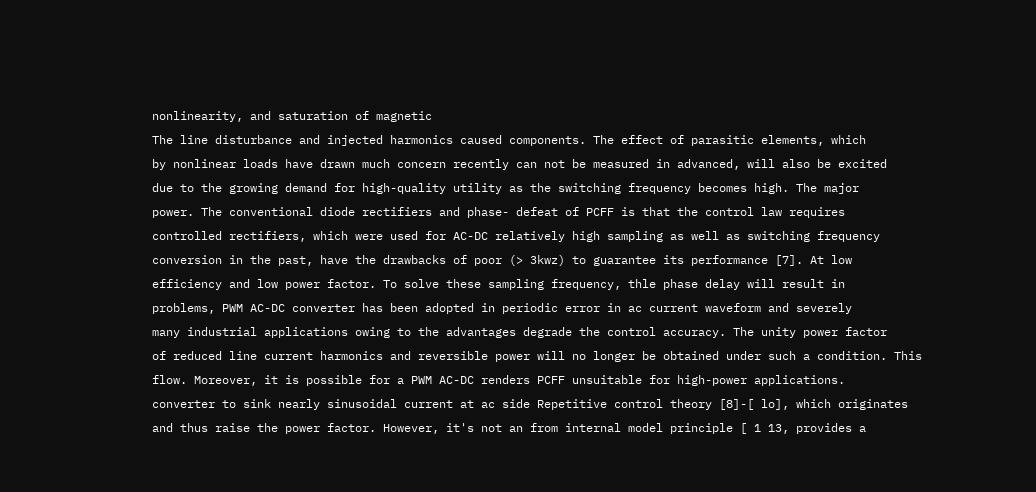nonlinearity, and saturation of magnetic
The line disturbance and injected harmonics caused components. The effect of parasitic elements, which
by nonlinear loads have drawn much concern recently can not be measured in advanced, will also be excited
due to the growing demand for high-quality utility as the switching frequency becomes high. The major
power. The conventional diode rectifiers and phase- defeat of PCFF is that the control law requires
controlled rectifiers, which were used for AC-DC relatively high sampling as well as switching frequency
conversion in the past, have the drawbacks of poor (> 3kwz) to guarantee its performance [7]. At low
efficiency and low power factor. To solve these sampling frequency, thle phase delay will result in
problems, PWM AC-DC converter has been adopted in periodic error in ac current waveform and severely
many industrial applications owing to the advantages degrade the control accuracy. The unity power factor
of reduced line current harmonics and reversible power will no longer be obtained under such a condition. This
flow. Moreover, it is possible for a PWM AC-DC renders PCFF unsuitable for high-power applications.
converter to sink nearly sinusoidal current at ac side Repetitive control theory [8]-[ lo], which originates
and thus raise the power factor. However, it's not an from internal model principle [ 1 13, provides a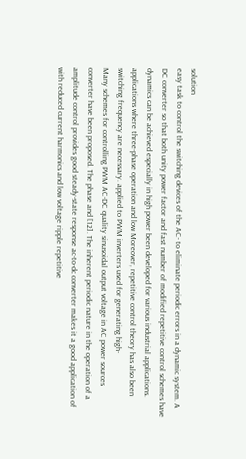solution
easy task to control the switching devices of the AC- to eliminate periodic errors in a dynamic system. A
DC converter so that both unity power factor and fast number of modified repetitive control schemes have
dynamics can be achieved especially in high power been developed for various industrial applications.
applications where three-phase operation and low Moreover, repetitive control theory has also been
switching frequency are necessary. applied to PWM inverters used for generating high-
Many schemes for controlling PWM AC-DC quality sinusoidal output voltage in AC power sources
converter have been proposed. The phase and [12]. The inherent periodic nature in the operation of a
amplitude control provides good steady-state response ac-to-dc converter makes it a good application of
with reduced current harmonics and low voltage ripple repetitive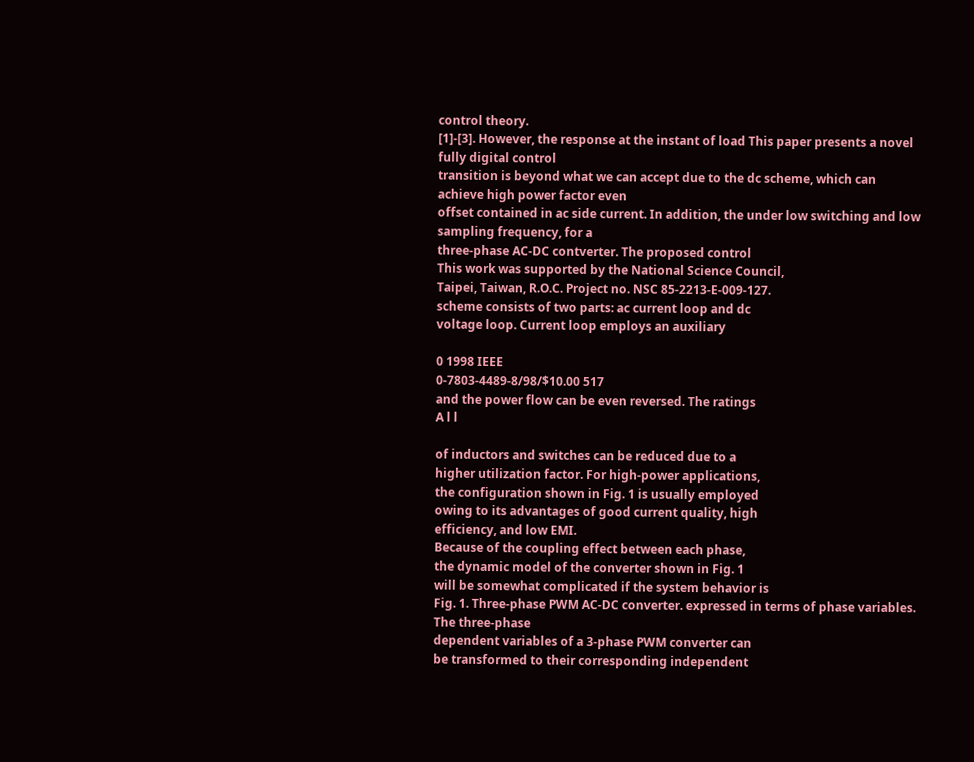control theory.
[1]-[3]. However, the response at the instant of load This paper presents a novel fully digital control
transition is beyond what we can accept due to the dc scheme, which can achieve high power factor even
offset contained in ac side current. In addition, the under low switching and low sampling frequency, for a
three-phase AC-DC contverter. The proposed control
This work was supported by the National Science Council,
Taipei, Taiwan, R.O.C. Project no. NSC 85-2213-E-009-127.
scheme consists of two parts: ac current loop and dc
voltage loop. Current loop employs an auxiliary

0 1998 IEEE
0-7803-4489-8/98/$10.00 517
and the power flow can be even reversed. The ratings
A l l

of inductors and switches can be reduced due to a
higher utilization factor. For high-power applications,
the configuration shown in Fig. 1 is usually employed
owing to its advantages of good current quality, high
efficiency, and low EMI.
Because of the coupling effect between each phase,
the dynamic model of the converter shown in Fig. 1
will be somewhat complicated if the system behavior is
Fig. 1. Three-phase PWM AC-DC converter. expressed in terms of phase variables. The three-phase
dependent variables of a 3-phase PWM converter can
be transformed to their corresponding independent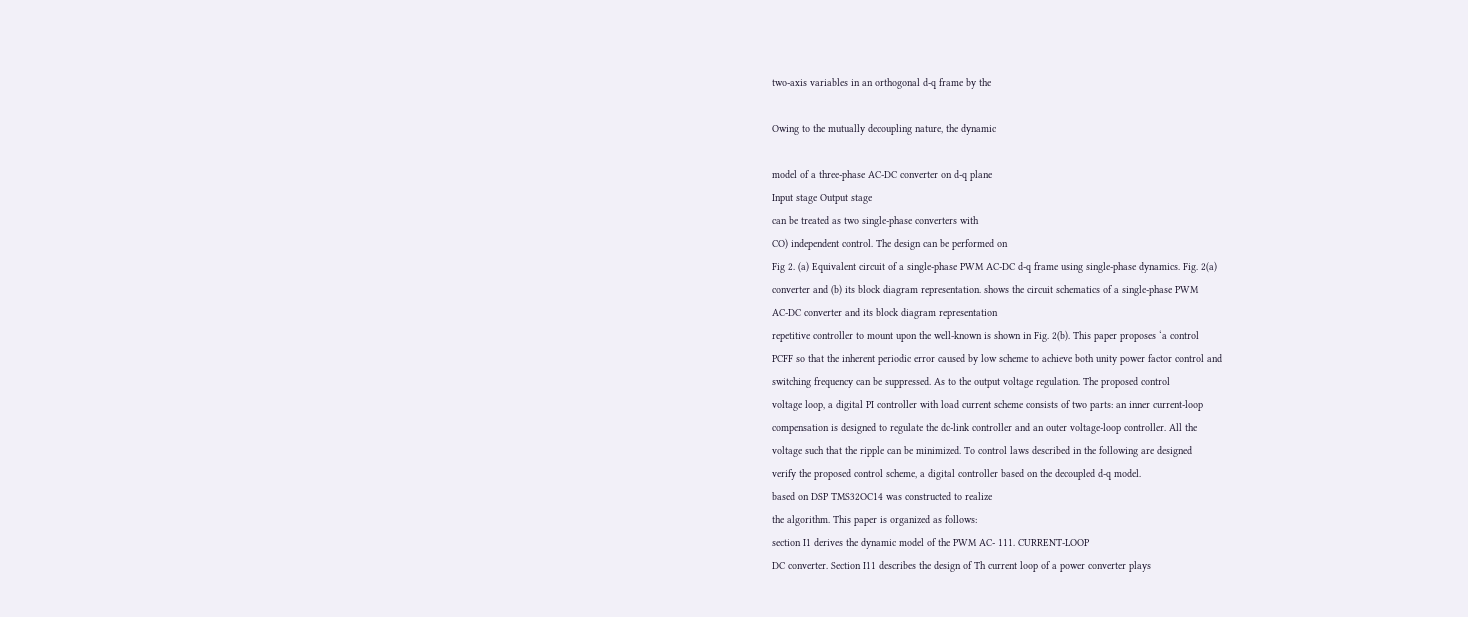two-axis variables in an orthogonal d-q frame by the

Owing to the mutually decoupling nature, the dynamic

model of a three-phase AC-DC converter on d-q plane
Input stage Output stage
can be treated as two single-phase converters with
CO) independent control. The design can be performed on
Fig 2. (a) Equivalent circuit of a single-phase PWM AC-DC d-q frame using single-phase dynamics. Fig. 2(a)
converter and (b) its block diagram representation. shows the circuit schematics of a single-phase PWM
AC-DC converter and its block diagram representation
repetitive controller to mount upon the well-known is shown in Fig. 2(b). This paper proposes ‘a control
PCFF so that the inherent periodic error caused by low scheme to achieve both unity power factor control and
switching frequency can be suppressed. As to the output voltage regulation. The proposed control
voltage loop, a digital PI controller with load current scheme consists of two parts: an inner current-loop
compensation is designed to regulate the dc-link controller and an outer voltage-loop controller. All the
voltage such that the ripple can be minimized. To control laws described in the following are designed
verify the proposed control scheme, a digital controller based on the decoupled d-q model.
based on DSP TMS32OC14 was constructed to realize
the algorithm. This paper is organized as follows:
section I1 derives the dynamic model of the PWM AC- 111. CURRENT-LOOP
DC converter. Section I11 describes the design of Th current loop of a power converter plays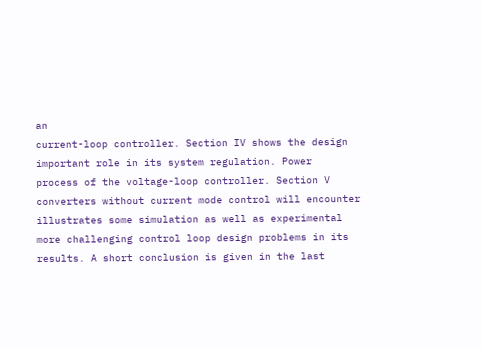an
current-loop controller. Section IV shows the design important role in its system regulation. Power
process of the voltage-loop controller. Section V converters without current mode control will encounter
illustrates some simulation as well as experimental more challenging control loop design problems in its
results. A short conclusion is given in the last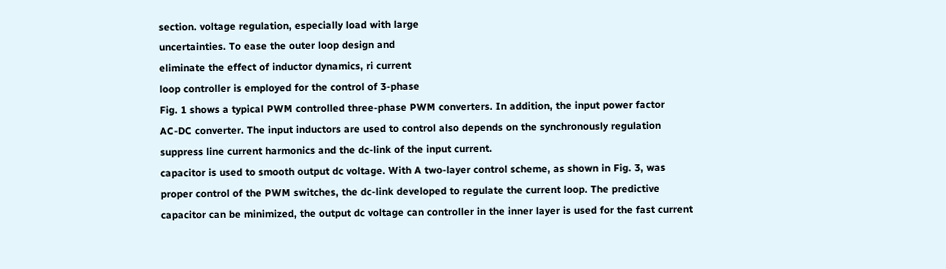section. voltage regulation, especially load with large
uncertainties. To ease the outer loop design and
eliminate the effect of inductor dynamics, ri current
loop controller is employed for the control of 3-phase
Fig. 1 shows a typical PWM controlled three-phase PWM converters. In addition, the input power factor
AC-DC converter. The input inductors are used to control also depends on the synchronously regulation
suppress line current harmonics and the dc-link of the input current.
capacitor is used to smooth output dc voltage. With A two-layer control scheme, as shown in Fig. 3, was
proper control of the PWM switches, the dc-link developed to regulate the current loop. The predictive
capacitor can be minimized, the output dc voltage can controller in the inner layer is used for the fast current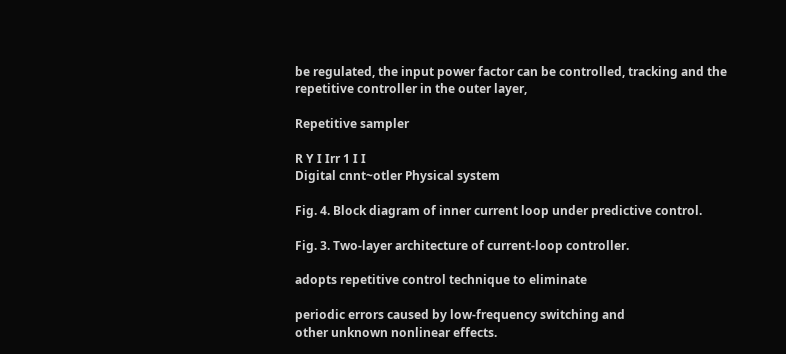be regulated, the input power factor can be controlled, tracking and the repetitive controller in the outer layer,

Repetitive sampler

R Y I Irr 1 I I
Digital cnnt~otler Physical system

Fig. 4. Block diagram of inner current loop under predictive control.

Fig. 3. Two-layer architecture of current-loop controller.

adopts repetitive control technique to eliminate

periodic errors caused by low-frequency switching and
other unknown nonlinear effects.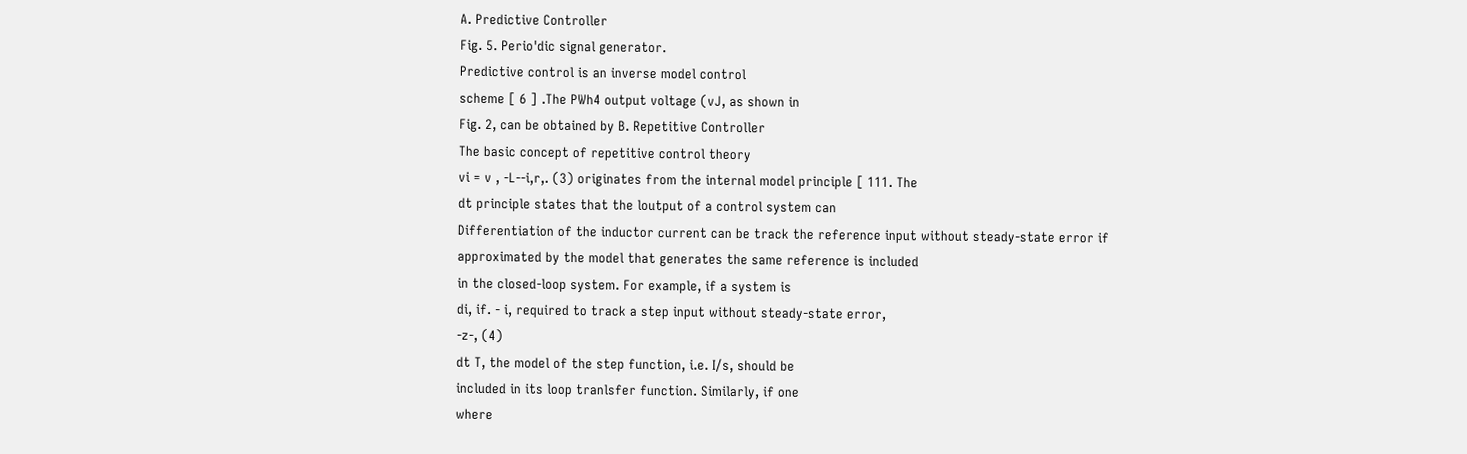A. Predictive Controller
Fig. 5. Perio'dic signal generator.
Predictive control is an inverse model control
scheme [ 6 ] .The PWh4 output voltage (vJ, as shown in
Fig. 2, can be obtained by B. Repetitive Controller
The basic concept of repetitive control theory
vi = v , -L--i,r,. (3) originates from the internal model principle [ 111. The
dt principle states that the loutput of a control system can
Differentiation of the inductor current can be track the reference input without steady-state error if
approximated by the model that generates the same reference is included
in the closed-loop system. For example, if a system is
di, if. - i, required to track a step input without steady-state error,
-z-, (4)
dt T, the model of the step function, i.e. I/s, should be
included in its loop tranlsfer function. Similarly, if one
where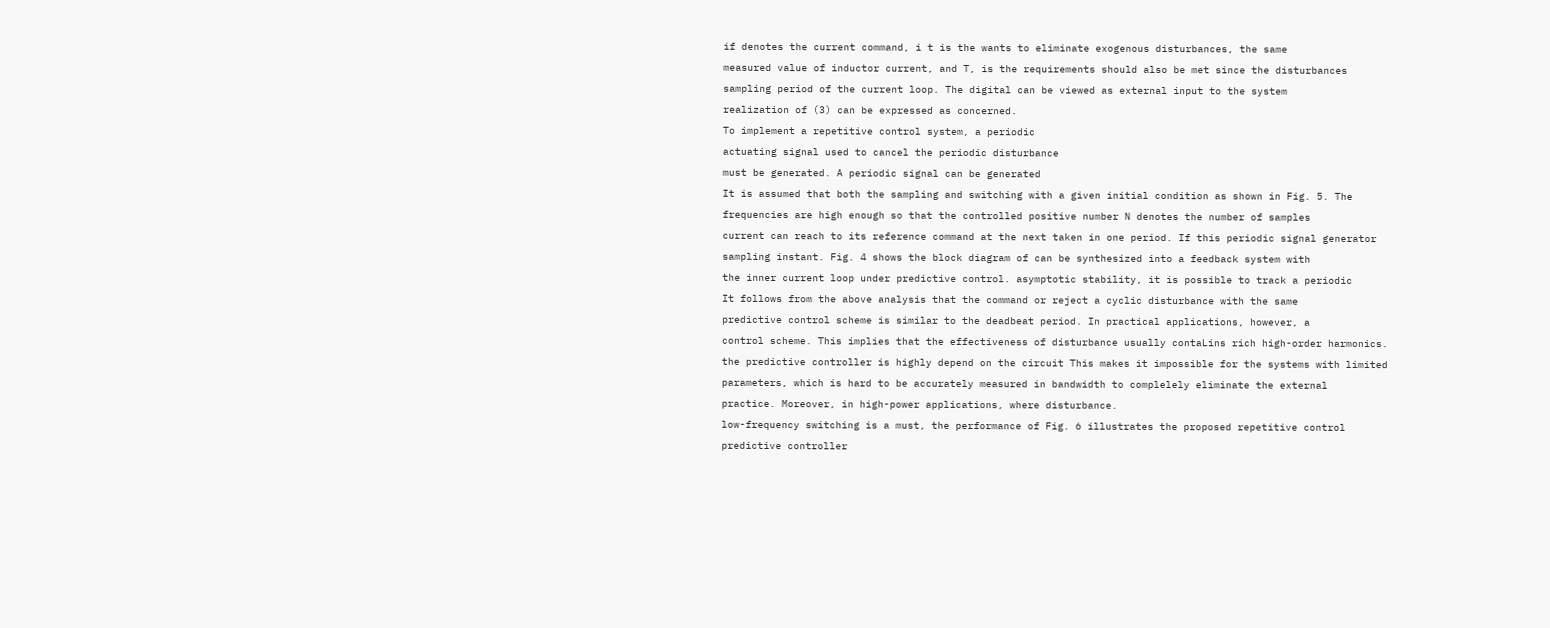if denotes the current command, i t is the wants to eliminate exogenous disturbances, the same
measured value of inductor current, and T, is the requirements should also be met since the disturbances
sampling period of the current loop. The digital can be viewed as external input to the system
realization of (3) can be expressed as concerned.
To implement a repetitive control system, a periodic
actuating signal used to cancel the periodic disturbance
must be generated. A periodic signal can be generated
It is assumed that both the sampling and switching with a given initial condition as shown in Fig. 5. The
frequencies are high enough so that the controlled positive number N denotes the number of samples
current can reach to its reference command at the next taken in one period. If this periodic signal generator
sampling instant. Fig. 4 shows the block diagram of can be synthesized into a feedback system with
the inner current loop under predictive control. asymptotic stability, it is possible to track a periodic
It follows from the above analysis that the command or reject a cyclic disturbance with the same
predictive control scheme is similar to the deadbeat period. In practical applications, however, a
control scheme. This implies that the effectiveness of disturbance usually contaLins rich high-order harmonics.
the predictive controller is highly depend on the circuit This makes it impossible for the systems with limited
parameters, which is hard to be accurately measured in bandwidth to complelely eliminate the external
practice. Moreover, in high-power applications, where disturbance.
low-frequency switching is a must, the performance of Fig. 6 illustrates the proposed repetitive control
predictive controller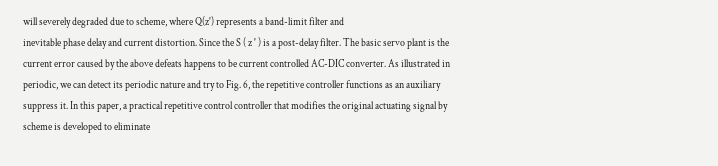will severely degraded due to scheme, where Q(z') represents a band-limit filter and
inevitable phase delay and current distortion. Since the S ( z ' ) is a post-delay filter. The basic servo plant is the
current error caused by the above defeats happens to be current controlled AC-DIC converter. As illustrated in
periodic, we can detect its periodic nature and try to Fig. 6, the repetitive controller functions as an auxiliary
suppress it. In this paper, a practical repetitive control controller that modifies the original actuating signal by
scheme is developed to eliminate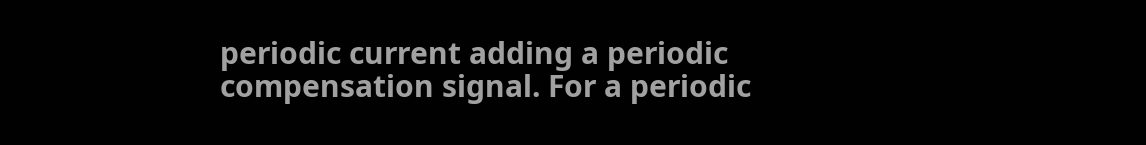periodic current adding a periodic compensation signal. For a periodic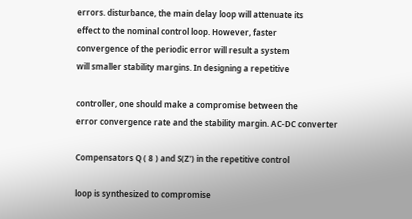errors. disturbance, the main delay loop will attenuate its
effect to the nominal control loop. However, faster
convergence of the periodic error will result a system
will smaller stability margins. In designing a repetitive

controller, one should make a compromise between the
error convergence rate and the stability margin. AC-DC converter

Compensators Q ( 8 ) and S(Z') in the repetitive control

loop is synthesized to compromise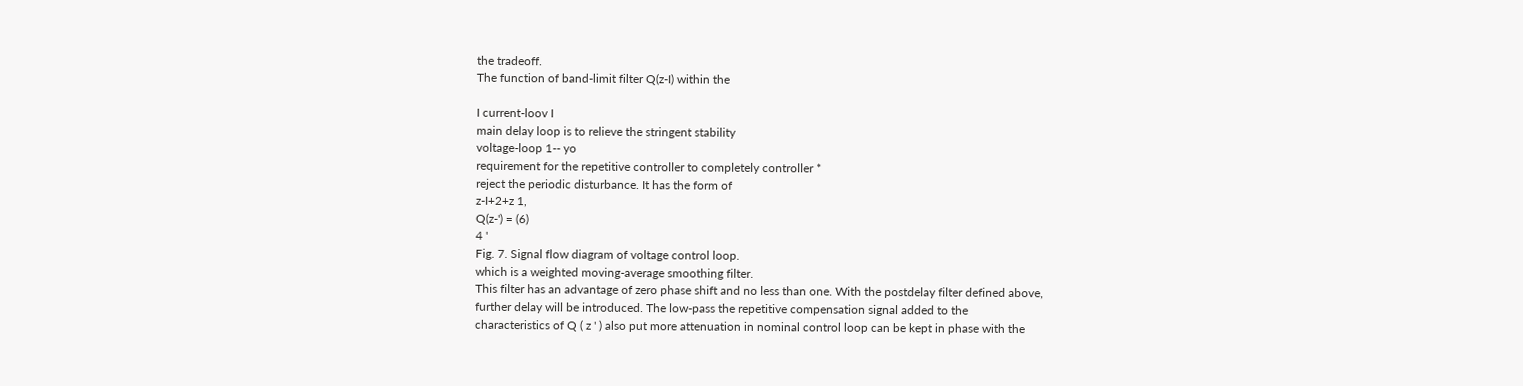the tradeoff.
The function of band-limit filter Q(z-I) within the

I current-loov I
main delay loop is to relieve the stringent stability
voltage-loop 1-- yo
requirement for the repetitive controller to completely controller *
reject the periodic disturbance. It has the form of
z-I+2+z 1,
Q(z-') = (6)
4 '
Fig. 7. Signal flow diagram of voltage control loop.
which is a weighted moving-average smoothing filter.
This filter has an advantage of zero phase shift and no less than one. With the postdelay filter defined above,
further delay will be introduced. The low-pass the repetitive compensation signal added to the
characteristics of Q ( z ' ) also put more attenuation in nominal control loop can be kept in phase with the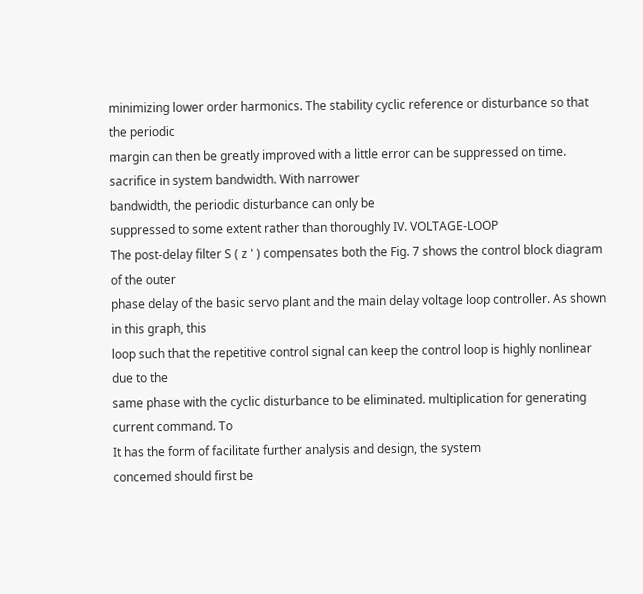minimizing lower order harmonics. The stability cyclic reference or disturbance so that the periodic
margin can then be greatly improved with a little error can be suppressed on time.
sacrifice in system bandwidth. With narrower
bandwidth, the periodic disturbance can only be
suppressed to some extent rather than thoroughly IV. VOLTAGE-LOOP
The post-delay filter S ( z ' ) compensates both the Fig. 7 shows the control block diagram of the outer
phase delay of the basic servo plant and the main delay voltage loop controller. As shown in this graph, this
loop such that the repetitive control signal can keep the control loop is highly nonlinear due to the
same phase with the cyclic disturbance to be eliminated. multiplication for generating current command. To
It has the form of facilitate further analysis and design, the system
concemed should first be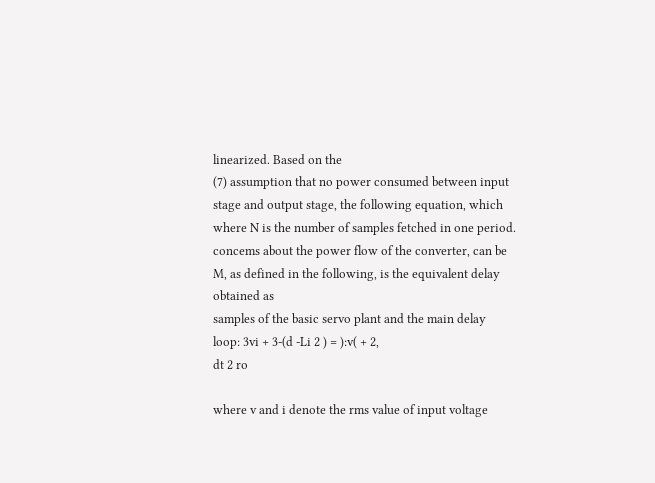linearized. Based on the
(7) assumption that no power consumed between input
stage and output stage, the following equation, which
where N is the number of samples fetched in one period. concems about the power flow of the converter, can be
M, as defined in the following, is the equivalent delay obtained as
samples of the basic servo plant and the main delay
loop: 3vi + 3-(d -Li 2 ) = ):v( + 2,
dt 2 ro

where v and i denote the rms value of input voltage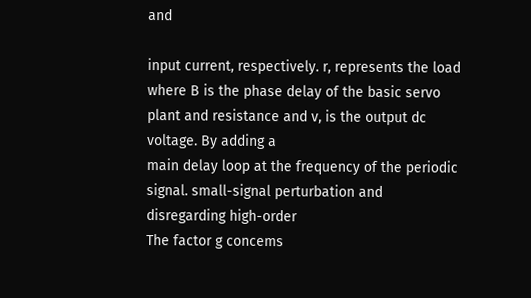and

input current, respectively. r, represents the load
where B is the phase delay of the basic servo plant and resistance and v, is the output dc voltage. By adding a
main delay loop at the frequency of the periodic signal. small-signal perturbation and disregarding high-order
The factor g concems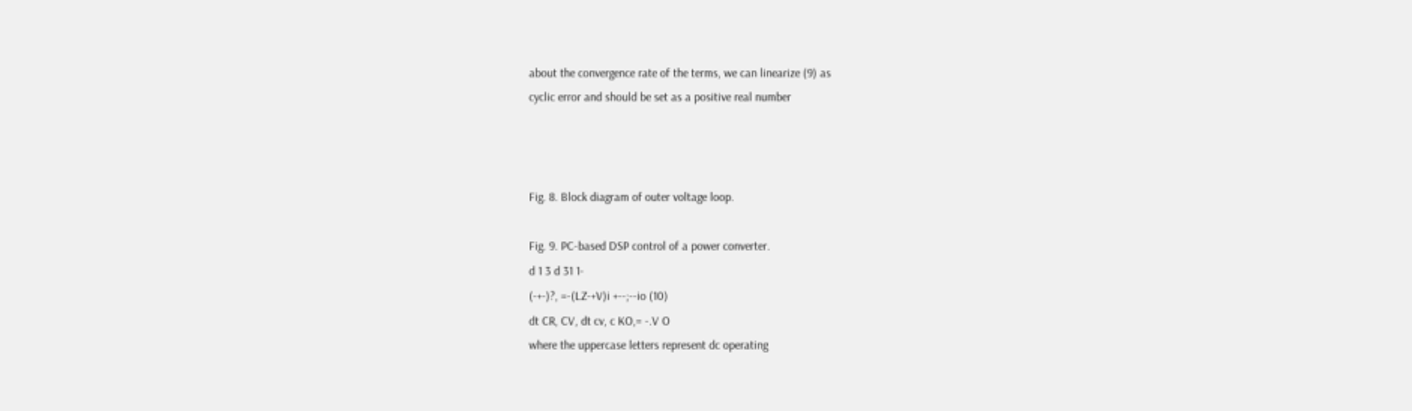about the convergence rate of the terms, we can linearize (9) as
cyclic error and should be set as a positive real number



Fig. 8. Block diagram of outer voltage loop.

Fig. 9. PC-based DSP control of a power converter.
d 1 3 d 31 1-
(-+-)?, =-(LZ-+V)i +--;--io (10)
dt CR, CV, dt cv, c KO,= -.V O
where the uppercase letters represent dc operating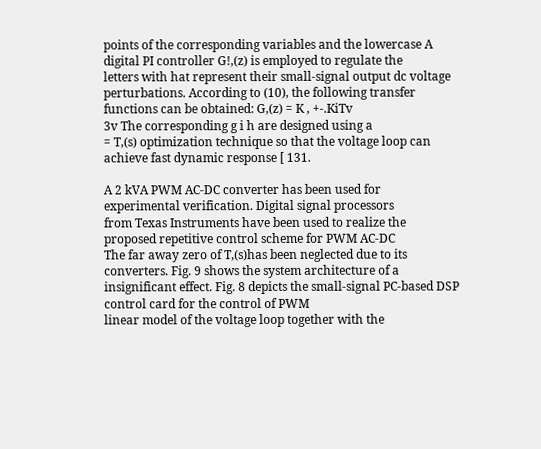points of the corresponding variables and the lowercase A digital PI controller G!,(z) is employed to regulate the
letters with hat represent their small-signal output dc voltage
perturbations. According to (10), the following transfer
functions can be obtained: G,(z) = K , +-.KiTv
3v The corresponding g i h are designed using a
= T,(s) optimization technique so that the voltage loop can
achieve fast dynamic response [ 131.

A 2 kVA PWM AC-DC converter has been used for
experimental verification. Digital signal processors
from Texas Instruments have been used to realize the
proposed repetitive control scheme for PWM AC-DC
The far away zero of T,(s)has been neglected due to its converters. Fig. 9 shows the system architecture of a
insignificant effect. Fig. 8 depicts the small-signal PC-based DSP control card for the control of PWM
linear model of the voltage loop together with the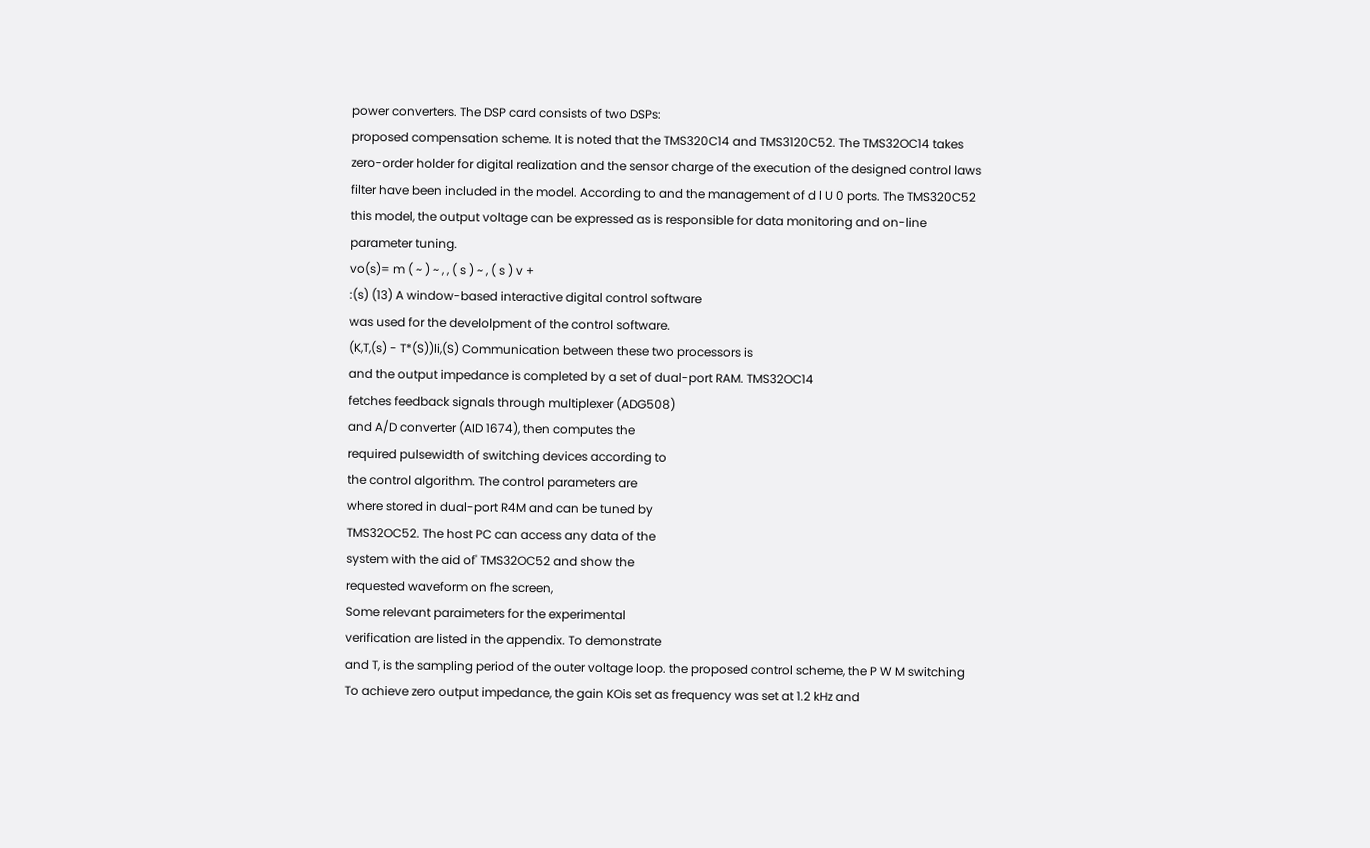power converters. The DSP card consists of two DSPs:
proposed compensation scheme. It is noted that the TMS320C14 and TMS3120C52. The TMS32OC14 takes
zero-order holder for digital realization and the sensor charge of the execution of the designed control laws
filter have been included in the model. According to and the management of d l U 0 ports. The TMS320C52
this model, the output voltage can be expressed as is responsible for data monitoring and on-line
parameter tuning.
vo(s)= m ( ~ ) ~ , , ( s ) ~ , ( s ) v +
:(s) (13) A window-based interactive digital control software
was used for the develolpment of the control software.
(K,T,(s) - T*(S))li,(S) Communication between these two processors is
and the output impedance is completed by a set of dual-port RAM. TMS32OC14
fetches feedback signals through multiplexer (ADG508)
and A/D converter (AID 1674), then computes the
required pulsewidth of switching devices according to
the control algorithm. The control parameters are
where stored in dual-port R4M and can be tuned by
TMS32OC52. The host PC can access any data of the
system with the aid of' TMS32OC52 and show the
requested waveform on fhe screen,
Some relevant paraimeters for the experimental
verification are listed in the appendix. To demonstrate
and T, is the sampling period of the outer voltage loop. the proposed control scheme, the P W M switching
To achieve zero output impedance, the gain KOis set as frequency was set at 1.2 kHz and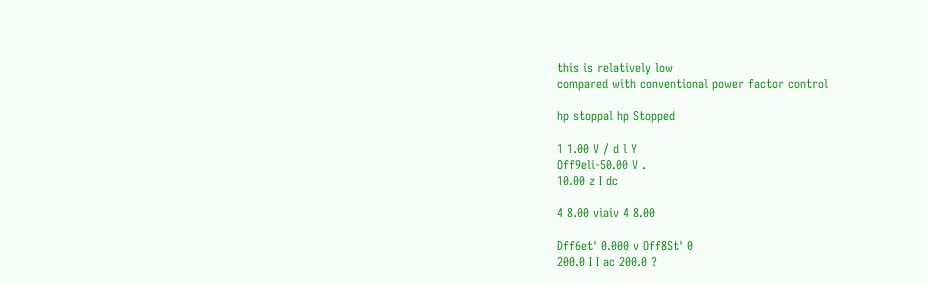this is relatively low
compared with conventional power factor control

hp stoppal hp Stopped

1 1.00 V / d l Y
Off9eli-50.00 V .
10.00 z I dc

4 8.00 viaiv 4 8.00

Dff6et' 0.000 v Off8St' 0
200.0 I I ac 200.0 ?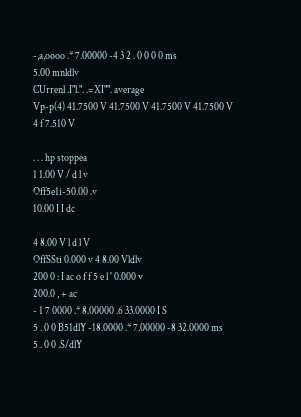-,a,oooo .* 7.00000 -4 3 2 . 0 0 0 0 ms
5.00 mnldlv
CUrrenl .I"l.". .=XI"". average
Vp-p(4) 41.7500 V 41.7500 V 41.7500 V 41.7500 V
4 f 7.510 V

. . . hp stoppea
1 1.00 V / d l v
Off5e1i-50.00 .v
10.00 I I dc

4 8.00 V l d l V
OffSSti 0.000 v 4 8.00 Vldlv
200 0 : I ac o f f 5 e l ' 0.000 v
200.0 , + ac
- 1 7 0000 .* 8.00000 .6 33.0000 I S
5 . 0 0 B51dlY -18.0000 .* 7.00000 -8 32.0000 ms
5 . 0 0 .S/dlY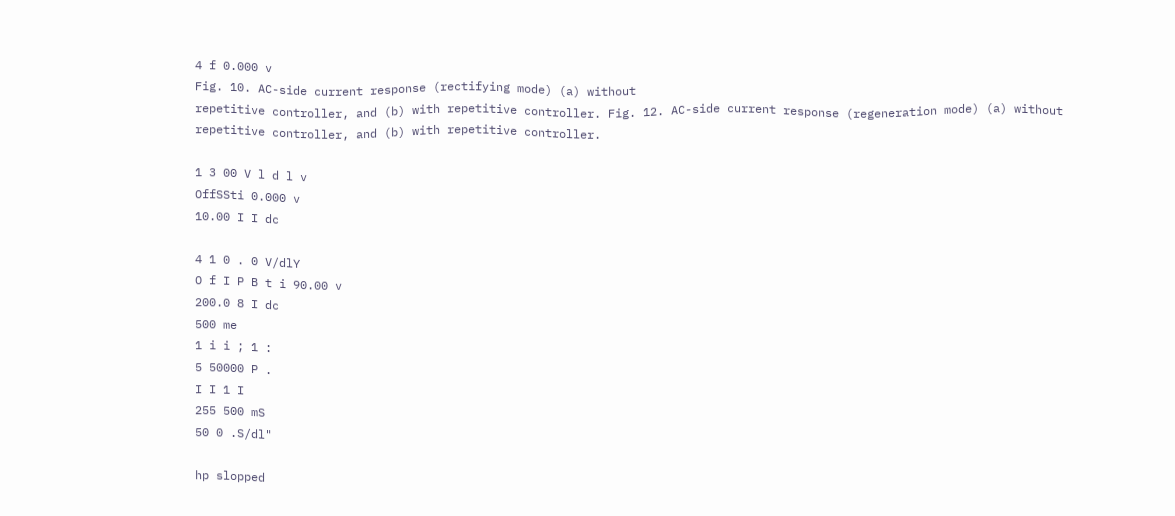4 f 0.000 v
Fig. 10. AC-side current response (rectifying mode) (a) without
repetitive controller, and (b) with repetitive controller. Fig. 12. AC-side current response (regeneration mode) (a) without
repetitive controller, and (b) with repetitive controller.

1 3 00 V l d l v
OffSSti 0.000 v
10.00 I I dc

4 1 0 . 0 V/dlY
O f I P B t i 90.00 v
200.0 8 I dc
500 me
1 i i ; 1 :
5 50000 P .
I I 1 I
255 500 mS
50 0 .S/dl"

hp slopped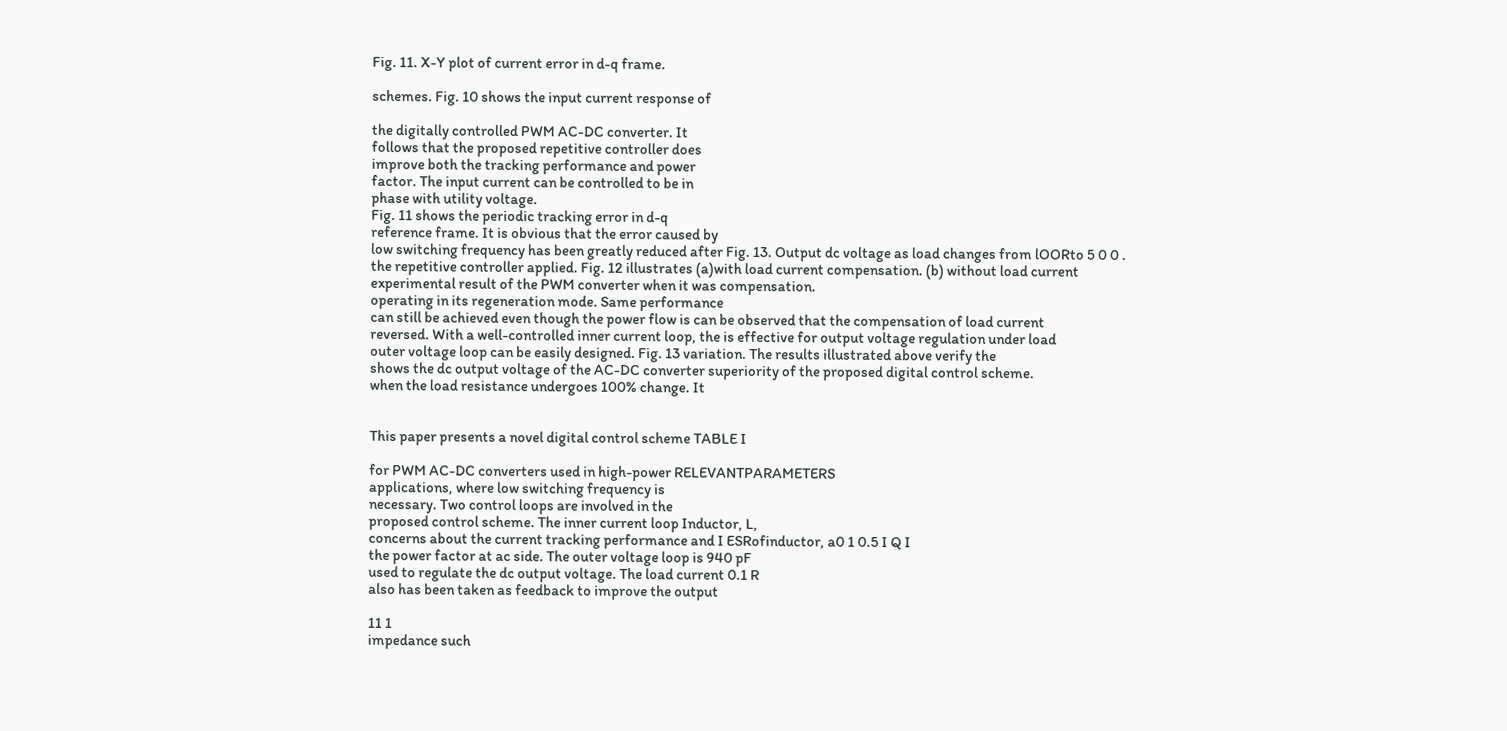Fig. 11. X-Y plot of current error in d-q frame.

schemes. Fig. 10 shows the input current response of

the digitally controlled PWM AC-DC converter. It
follows that the proposed repetitive controller does
improve both the tracking performance and power
factor. The input current can be controlled to be in
phase with utility voltage.
Fig. 11 shows the periodic tracking error in d-q
reference frame. It is obvious that the error caused by
low switching frequency has been greatly reduced after Fig. 13. Output dc voltage as load changes from lOORto 5 0 0 .
the repetitive controller applied. Fig. 12 illustrates (a)with load current compensation. (b) without load current
experimental result of the PWM converter when it was compensation.
operating in its regeneration mode. Same performance
can still be achieved even though the power flow is can be observed that the compensation of load current
reversed. With a well-controlled inner current loop, the is effective for output voltage regulation under load
outer voltage loop can be easily designed. Fig. 13 variation. The results illustrated above verify the
shows the dc output voltage of the AC-DC converter superiority of the proposed digital control scheme.
when the load resistance undergoes 100% change. It


This paper presents a novel digital control scheme TABLE I

for PWM AC-DC converters used in high-power RELEVANTPARAMETERS
applications, where low switching frequency is
necessary. Two control loops are involved in the
proposed control scheme. The inner current loop Inductor, L,
concerns about the current tracking performance and I ESRofinductor, a0 1 0.5 I Q I
the power factor at ac side. The outer voltage loop is 940 pF
used to regulate the dc output voltage. The load current 0.1 R
also has been taken as feedback to improve the output

11 1
impedance such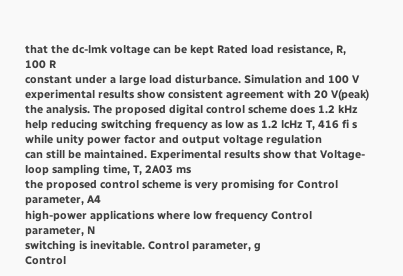that the dc-lmk voltage can be kept Rated load resistance, R, 100 R
constant under a large load disturbance. Simulation and 100 V
experimental results show consistent agreement with 20 V(peak)
the analysis. The proposed digital control scheme does 1.2 kHz
help reducing switching frequency as low as 1.2 lcHz T, 416 fi s
while unity power factor and output voltage regulation
can still be maintained. Experimental results show that Voltage-loop sampling time, T, 2A03 ms
the proposed control scheme is very promising for Control parameter, A4
high-power applications where low frequency Control parameter, N
switching is inevitable. Control parameter, g
Control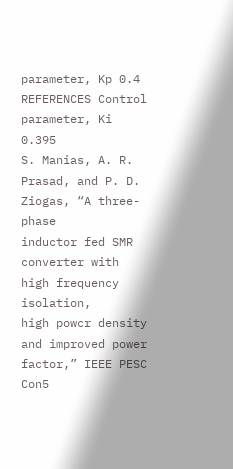parameter, Kp 0.4
REFERENCES Control parameter, Ki 0.395
S. Manias, A. R. Prasad, and P. D. Ziogas, “A three-phase
inductor fed SMR converter with high frequency isolation,
high powcr density and improved power factor,” IEEE PESC
Con5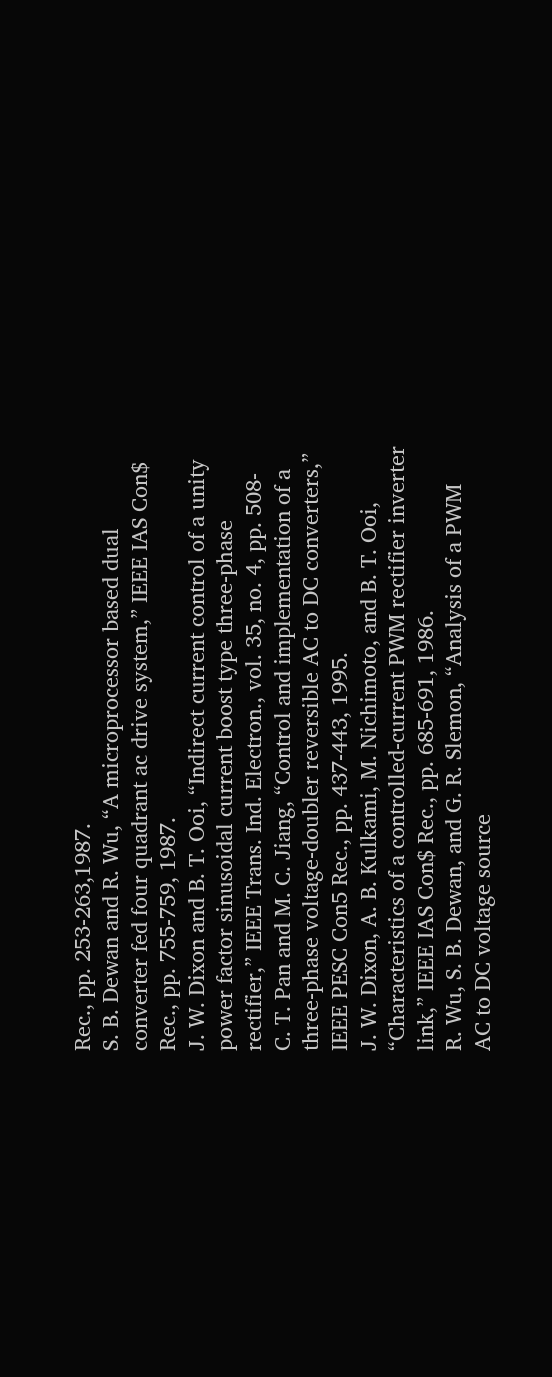Rec., pp. 253-263,1987.
S. B. Dewan and R. Wu, “A microprocessor based dual
converter fed four quadrant ac drive system,” IEEE IAS Con$
Rec., pp. 755-759, 1987.
J. W. Dixon and B. T. Ooi, “Indirect current control of a unity
power factor sinusoidal current boost type three-phase
rectifier,” IEEE Trans. Ind. Electron., vol. 35, no. 4, pp. 508-
C. T. Pan and M. C. Jiang, “Control and implementation of a
three-phase voltage-doubler reversible AC to DC converters,”
IEEE PESC Con5 Rec., pp. 437-443, 1995.
J. W. Dixon, A. B. Kulkami, M. Nichimoto, and B. T. Ooi,
“Characteristics of a controlled-current PWM rectifier inverter
link,” IEEE IAS Con$ Rec., pp. 685-691, 1986.
R. Wu, S. B. Dewan, and G. R. Slemon, “Analysis of a PWM
AC to DC voltage source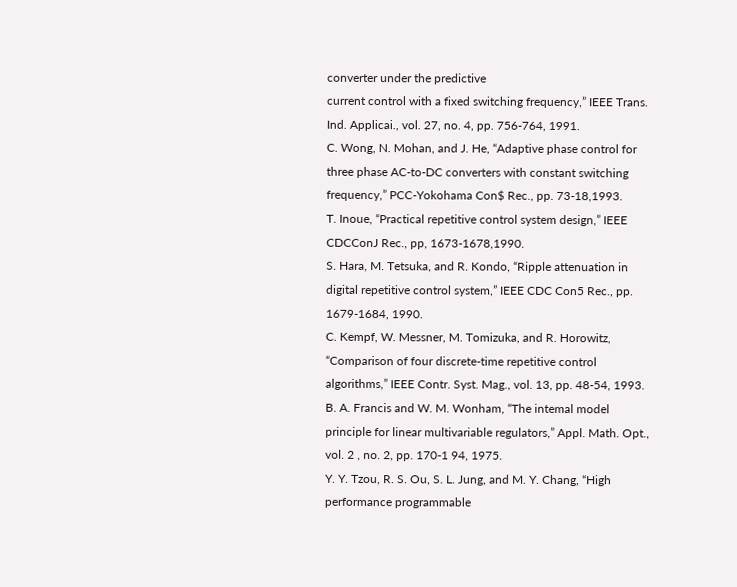converter under the predictive
current control with a fixed switching frequency,” IEEE Trans.
Ind. Applicai., vol. 27, no. 4, pp. 756-764, 1991.
C. Wong, N. Mohan, and J. He, “Adaptive phase control for
three phase AC-to-DC converters with constant switching
frequency,” PCC-Yokohama Con$ Rec., pp. 73-18,1993.
T. Inoue, “Practical repetitive control system design,” IEEE
CDCConJ Rec., pp, 1673-1678,1990.
S. Hara, M. Tetsuka, and R. Kondo, “Ripple attenuation in
digital repetitive control system,” IEEE CDC Con5 Rec., pp.
1679-1684, 1990.
C. Kempf, W. Messner, M. Tomizuka, and R. Horowitz,
“Comparison of four discrete-time repetitive control
algorithms,” IEEE Contr. Syst. Mag., vol. 13, pp. 48-54, 1993.
B. A. Francis and W. M. Wonham, “The intemal model
principle for linear multivariable regulators,” Appl. Math. Opt.,
vol. 2 , no. 2, pp. 170-1 94, 1975.
Y. Y. Tzou, R. S. Ou, S. L. Jung, and M. Y. Chang, “High
performance programmable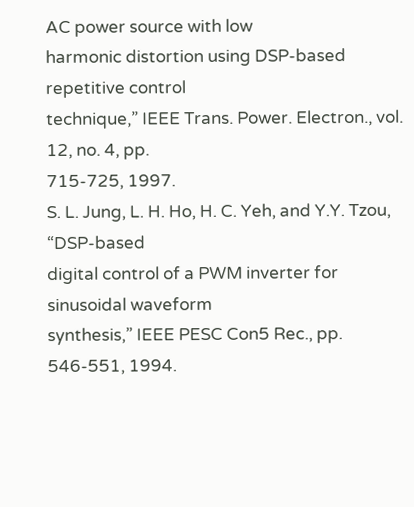AC power source with low
harmonic distortion using DSP-based repetitive control
technique,” IEEE Trans. Power. Electron., vol. 12, no. 4, pp.
715-725, 1997.
S. L. Jung, L. H. Ho, H. C. Yeh, and Y.Y. Tzou, “DSP-based
digital control of a PWM inverter for sinusoidal waveform
synthesis,” IEEE PESC Con5 Rec., pp. 546-551, 1994.